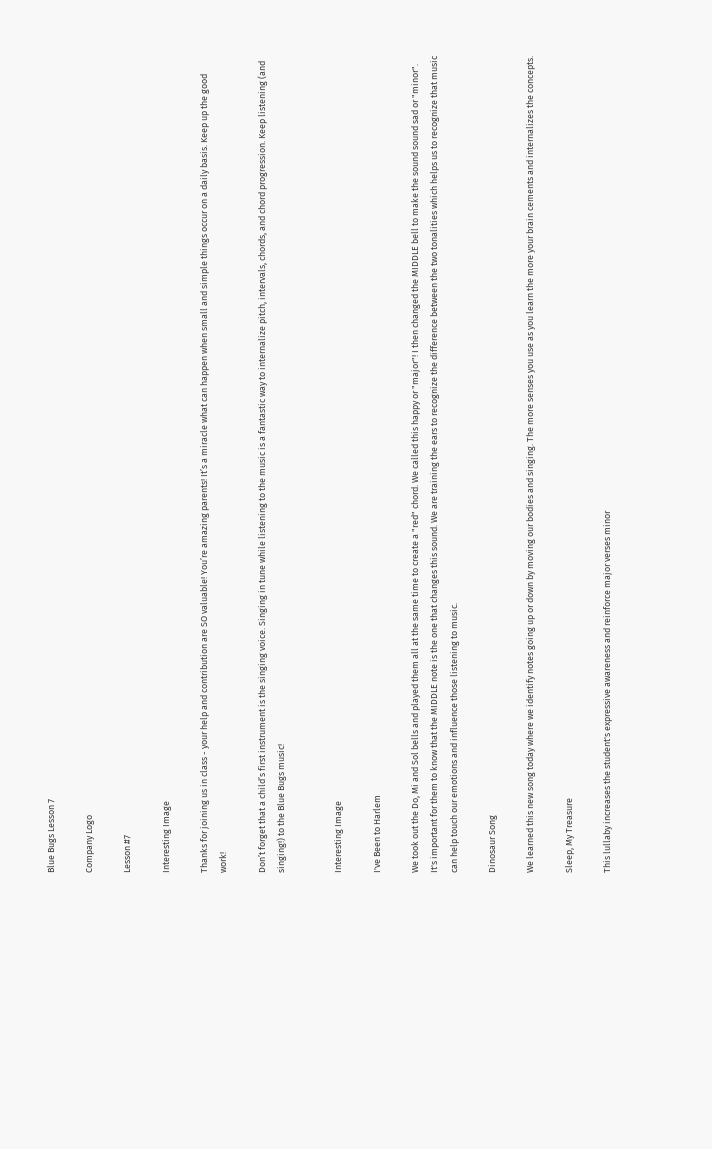Blue Bugs Lesson 7

Company Logo

Lesson #7

Interesting Image

Thanks for joining us in class - your help and contribution are SO valuable! You’re amazing parents! It’s a miracle what can happen when small and simple things occur on a daily basis. Keep up the good work!

Don’t forget that a child’s first instrument is the singing voice. Singing in tune while listening to the music is a fantastic way to internalize pitch, intervals, chords, and chord progression. Keep listening (and singing!) to the Blue Bugs music!


Interesting Image

I've Been to Harlem

We took out the Do, Mi and Sol bells and played them all at the same time to create a "red" chord. We called this happy or "major"! I then changed the MIDDLE bell to make the sound sound sad or "minor". It's important for them to know that the MIDDLE note is the one that changes this sound. We are training the ears to recognize the difference between the two tonalities which helps us to recognize that music can help touch our emotions and influence those listening to music.

Dinosaur Song

We learned this new song today where we identify notes going up or down by moving our bodies and singing. The more senses you use as you learn the more your brain cements and internalizes the concepts.

Sleep, My Treasure

This lullaby increases the student's expressive awareness and reinforce major verses minor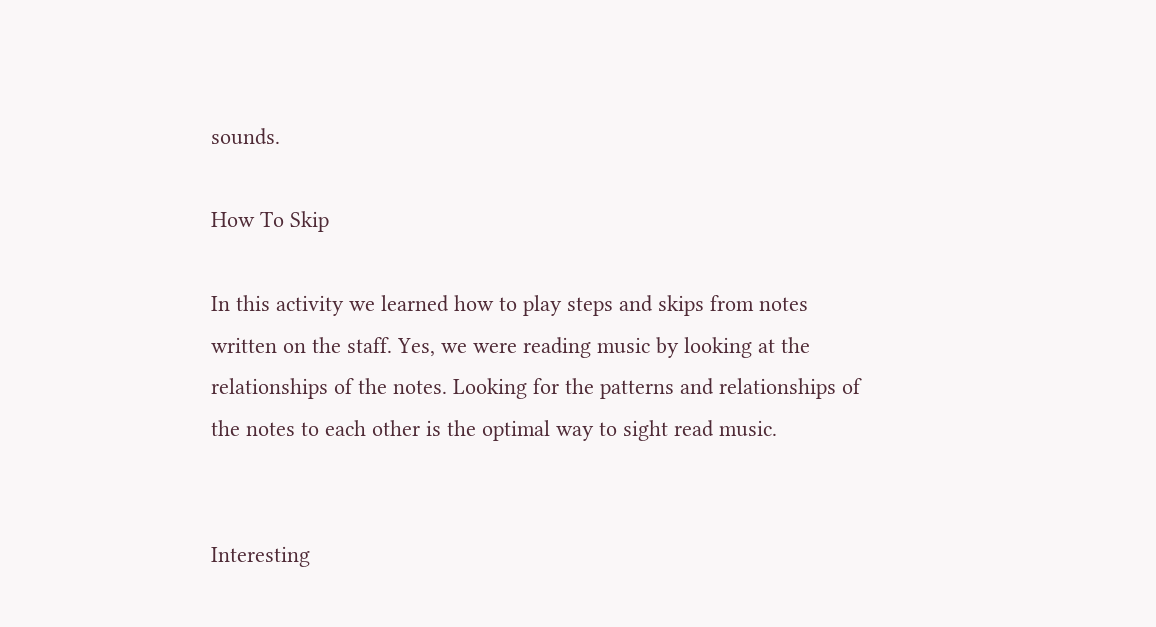sounds.

How To Skip

In this activity we learned how to play steps and skips from notes written on the staff. Yes, we were reading music by looking at the relationships of the notes. Looking for the patterns and relationships of the notes to each other is the optimal way to sight read music.


Interesting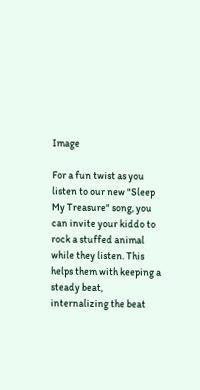Image

For a fun twist as you listen to our new "Sleep My Treasure" song, you can invite your kiddo to rock a stuffed animal while they listen. This helps them with keeping a steady beat, internalizing the beat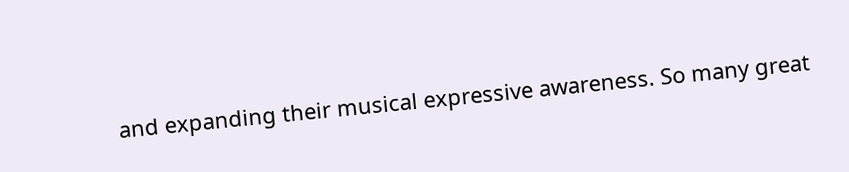and expanding their musical expressive awareness. So many great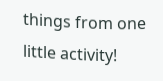things from one little activity!